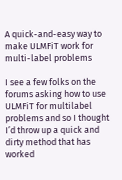A quick-and-easy way to make ULMFiT work for multi-label problems

I see a few folks on the forums asking how to use ULMFiT for multilabel problems and so I thought I’d throw up a quick and dirty method that has worked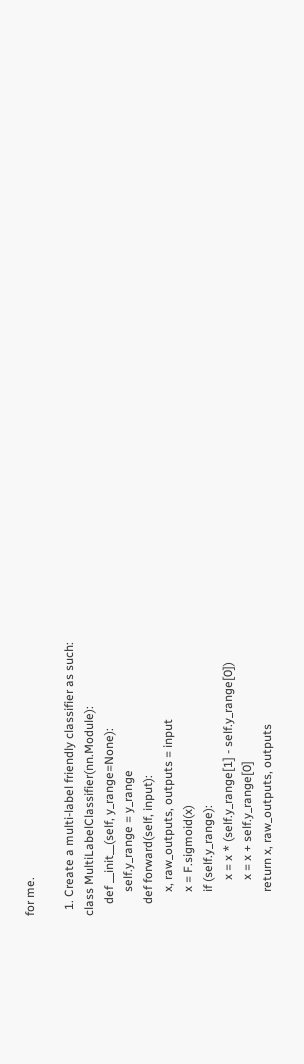for me.

  1. Create a multi-label friendly classifier as such:
class MultiLabelClassifier(nn.Module):
    def __init__(self, y_range=None):
        self.y_range = y_range
    def forward(self, input):
        x, raw_outputs, outputs = input
        x = F.sigmoid(x)
        if (self.y_range):
            x = x * (self.y_range[1] - self.y_range[0])
            x = x + self.y_range[0]
        return x, raw_outputs, outputs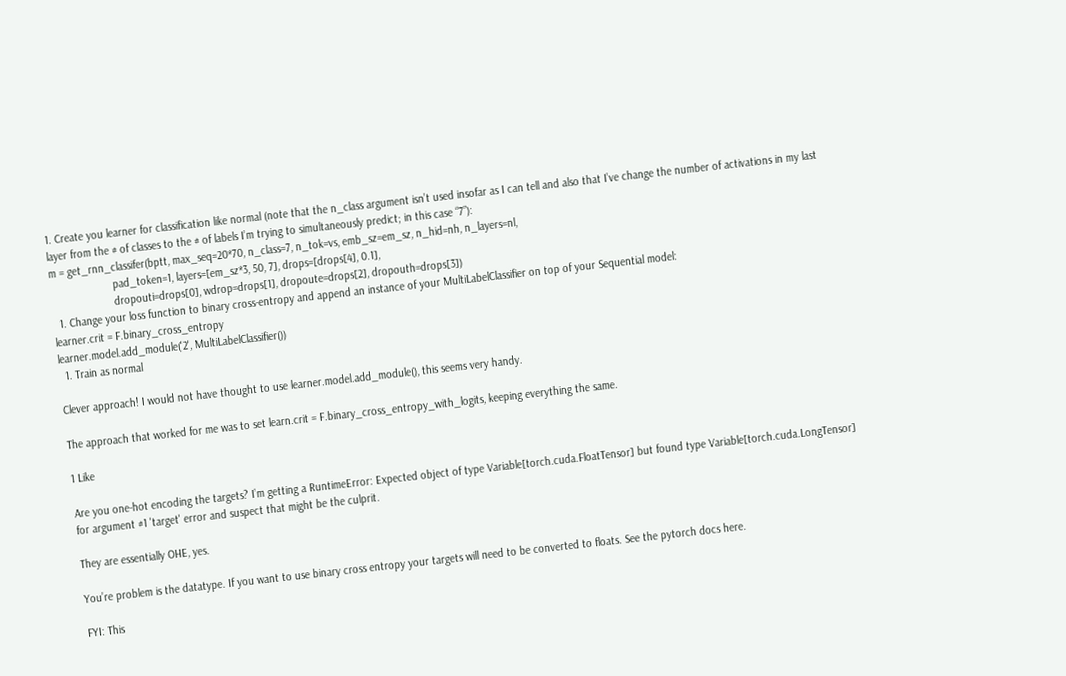1. Create you learner for classification like normal (note that the n_class argument isn’t used insofar as I can tell and also that I’ve change the number of activations in my last layer from the # of classes to the # of labels I’m trying to simultaneously predict; in this case “7”):
m = get_rnn_classifer(bptt, max_seq=20*70, n_class=7, n_tok=vs, emb_sz=em_sz, n_hid=nh, n_layers=nl,
                     pad_token=1, layers=[em_sz*3, 50, 7], drops=[drops[4], 0.1],
                     dropouti=drops[0], wdrop=drops[1], dropoute=drops[2], dropouth=drops[3])
  1. Change your loss function to binary cross-entropy and append an instance of your MultiLabelClassifier on top of your Sequential model:
learner.crit = F.binary_cross_entropy
learner.model.add_module('2', MultiLabelClassifier())
  1. Train as normal

Clever approach! I would not have thought to use learner.model.add_module(), this seems very handy.

The approach that worked for me was to set learn.crit = F.binary_cross_entropy_with_logits, keeping everything the same.

1 Like

Are you one-hot encoding the targets? I’m getting a RuntimeError: Expected object of type Variable[torch.cuda.FloatTensor] but found type Variable[torch.cuda.LongTensor] for argument #1 'target' error and suspect that might be the culprit.

They are essentially OHE, yes.

You’re problem is the datatype. If you want to use binary cross entropy your targets will need to be converted to floats. See the pytorch docs here.

FYI: This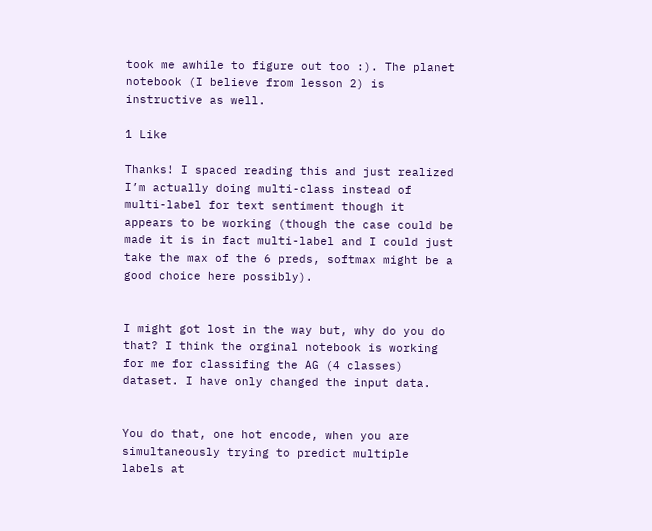took me awhile to figure out too :). The planet notebook (I believe from lesson 2) is instructive as well.

1 Like

Thanks! I spaced reading this and just realized I’m actually doing multi-class instead of multi-label for text sentiment though it appears to be working (though the case could be made it is in fact multi-label and I could just take the max of the 6 preds, softmax might be a good choice here possibly).


I might got lost in the way but, why do you do that? I think the orginal notebook is working for me for classifing the AG (4 classes) dataset. I have only changed the input data.


You do that, one hot encode, when you are simultaneously trying to predict multiple labels at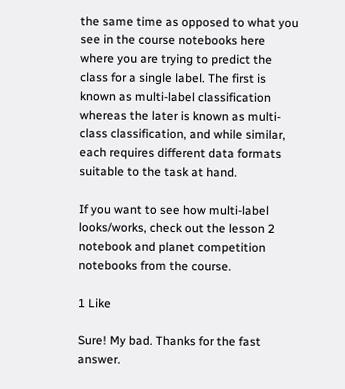the same time as opposed to what you see in the course notebooks here where you are trying to predict the class for a single label. The first is known as multi-label classification whereas the later is known as multi-class classification, and while similar, each requires different data formats suitable to the task at hand.

If you want to see how multi-label looks/works, check out the lesson 2 notebook and planet competition notebooks from the course.

1 Like

Sure! My bad. Thanks for the fast answer.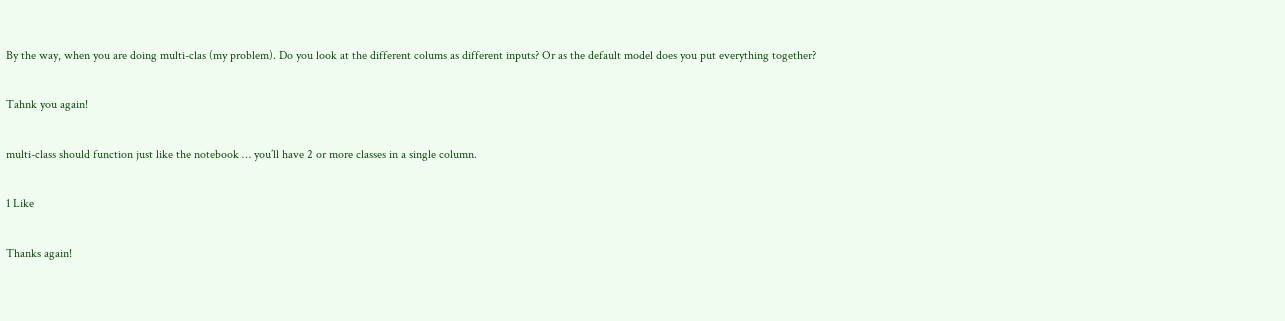By the way, when you are doing multi-clas (my problem). Do you look at the different colums as different inputs? Or as the default model does you put everything together?

Tahnk you again!

multi-class should function just like the notebook … you’ll have 2 or more classes in a single column.

1 Like

Thanks again!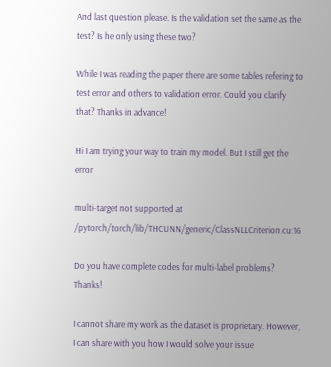And last question please. Is the validation set the same as the test? Is he only using these two?

While I was reading the paper there are some tables refering to test error and others to validation error. Could you clarify that? Thanks in advance!

Hi I am trying your way to train my model. But I still get the error

multi-target not supported at /pytorch/torch/lib/THCUNN/generic/ClassNLLCriterion.cu:16

Do you have complete codes for multi-label problems? Thanks!

I cannot share my work as the dataset is proprietary. However, I can share with you how I would solve your issue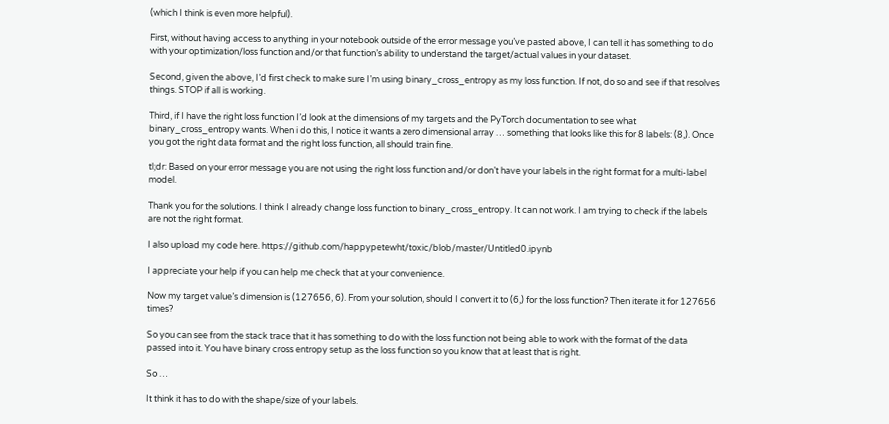(which I think is even more helpful).

First, without having access to anything in your notebook outside of the error message you’ve pasted above, I can tell it has something to do with your optimization/loss function and/or that function’s ability to understand the target/actual values in your dataset.

Second, given the above, I’d first check to make sure I’m using binary_cross_entropy as my loss function. If not, do so and see if that resolves things. STOP if all is working.

Third, if I have the right loss function I’d look at the dimensions of my targets and the PyTorch documentation to see what binary_cross_entropy wants. When i do this, I notice it wants a zero dimensional array … something that looks like this for 8 labels: (8,). Once you got the right data format and the right loss function, all should train fine.

tl;dr: Based on your error message you are not using the right loss function and/or don’t have your labels in the right format for a multi-label model.

Thank you for the solutions. I think I already change loss function to binary_cross_entropy. It can not work. I am trying to check if the labels are not the right format.

I also upload my code here. https://github.com/happypetewht/toxic/blob/master/Untitled0.ipynb

I appreciate your help if you can help me check that at your convenience.

Now my target value’s dimension is (127656, 6). From your solution, should I convert it to (6,) for the loss function? Then iterate it for 127656 times?

So you can see from the stack trace that it has something to do with the loss function not being able to work with the format of the data passed into it. You have binary cross entropy setup as the loss function so you know that at least that is right.

So …

It think it has to do with the shape/size of your labels.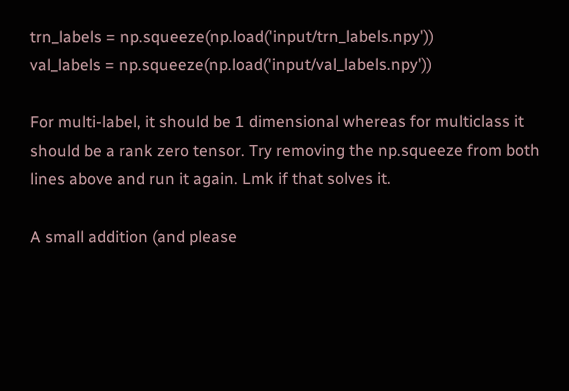trn_labels = np.squeeze(np.load('input/trn_labels.npy'))
val_labels = np.squeeze(np.load('input/val_labels.npy'))

For multi-label, it should be 1 dimensional whereas for multiclass it should be a rank zero tensor. Try removing the np.squeeze from both lines above and run it again. Lmk if that solves it.

A small addition (and please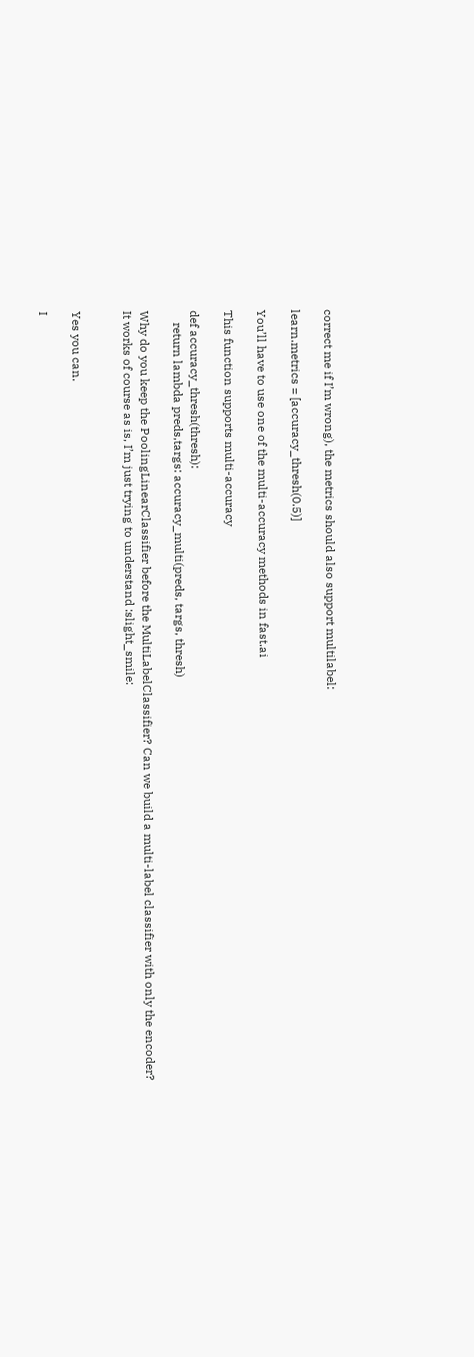correct me if I’m wrong), the metrics should also support multilabel:

learn.metrics = [accuracy_thresh(0.5)]

You’ll have to use one of the multi-accuracy methods in fast.ai

This function supports multi-accuracy

def accuracy_thresh(thresh):
    return lambda preds,targs: accuracy_multi(preds, targs, thresh)

Why do you keep the PoolingLinearClassifier before the MultiLabelClassifier? Can we build a multi-label classifier with only the encoder?
It works of course as is, I’m just trying to understand :slight_smile:


Yes you can.

I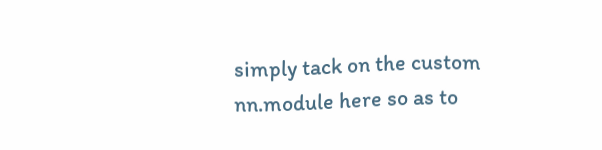simply tack on the custom nn.module here so as to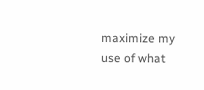maximize my use of what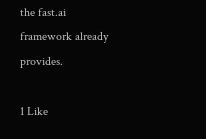the fast.ai framework already provides.

1 Like